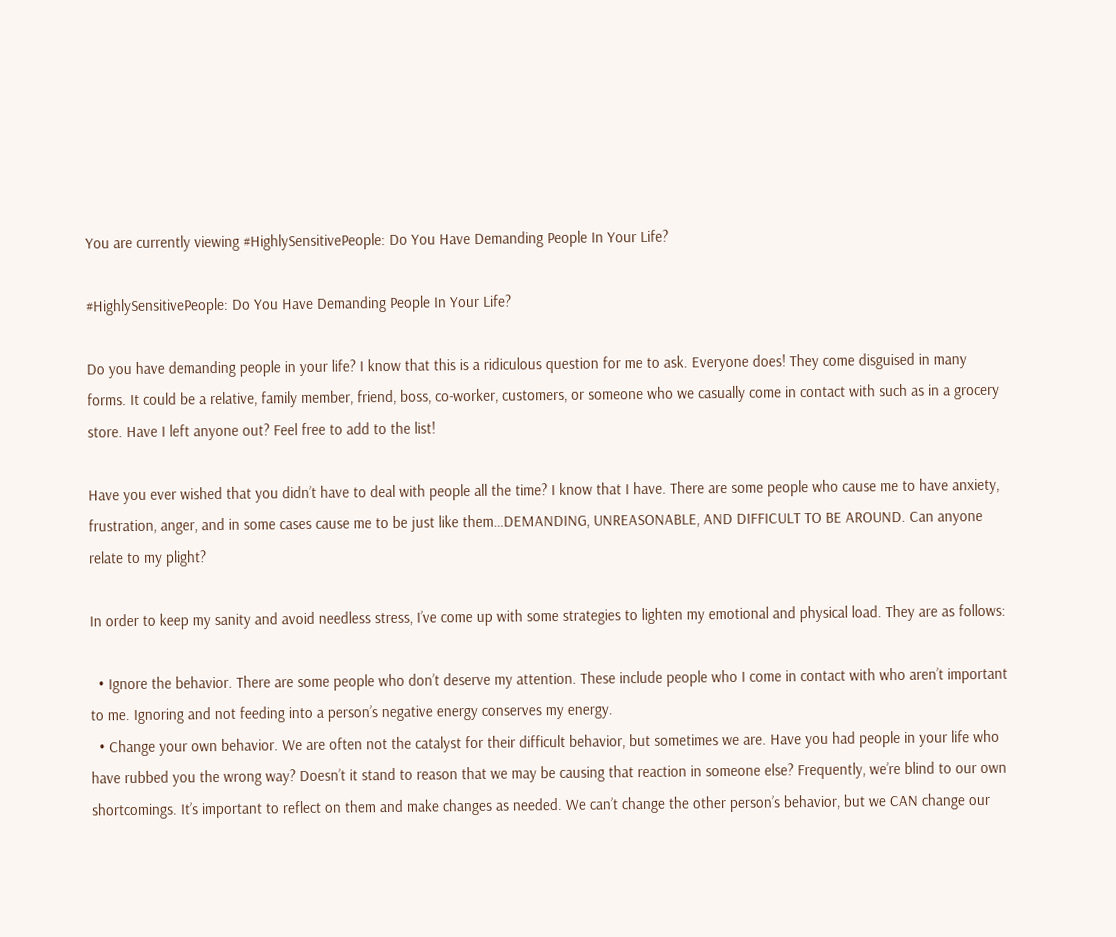You are currently viewing #HighlySensitivePeople: Do You Have Demanding People In Your Life?

#HighlySensitivePeople: Do You Have Demanding People In Your Life?

Do you have demanding people in your life? I know that this is a ridiculous question for me to ask. Everyone does! They come disguised in many forms. It could be a relative, family member, friend, boss, co-worker, customers, or someone who we casually come in contact with such as in a grocery store. Have I left anyone out? Feel free to add to the list!

Have you ever wished that you didn’t have to deal with people all the time? I know that I have. There are some people who cause me to have anxiety, frustration, anger, and in some cases cause me to be just like them…DEMANDING, UNREASONABLE, AND DIFFICULT TO BE AROUND. Can anyone relate to my plight?

In order to keep my sanity and avoid needless stress, I’ve come up with some strategies to lighten my emotional and physical load. They are as follows:

  • Ignore the behavior. There are some people who don’t deserve my attention. These include people who I come in contact with who aren’t important to me. Ignoring and not feeding into a person’s negative energy conserves my energy.
  • Change your own behavior. We are often not the catalyst for their difficult behavior, but sometimes we are. Have you had people in your life who have rubbed you the wrong way? Doesn’t it stand to reason that we may be causing that reaction in someone else? Frequently, we’re blind to our own shortcomings. It’s important to reflect on them and make changes as needed. We can’t change the other person’s behavior, but we CAN change our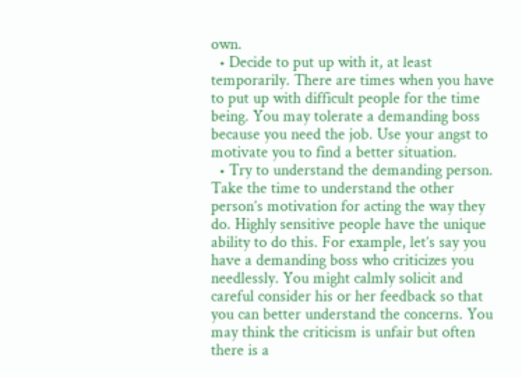own.
  • Decide to put up with it, at least temporarily. There are times when you have to put up with difficult people for the time being. You may tolerate a demanding boss because you need the job. Use your angst to motivate you to find a better situation.
  • Try to understand the demanding person. Take the time to understand the other person’s motivation for acting the way they do. Highly sensitive people have the unique ability to do this. For example, let’s say you have a demanding boss who criticizes you needlessly. You might calmly solicit and careful consider his or her feedback so that you can better understand the concerns. You may think the criticism is unfair but often there is a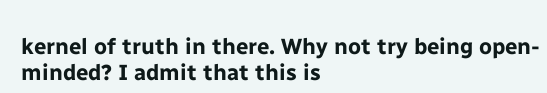kernel of truth in there. Why not try being open-minded? I admit that this is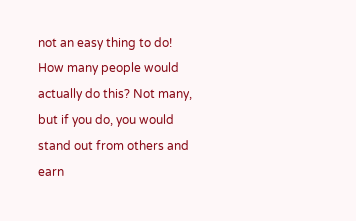not an easy thing to do! How many people would actually do this? Not many, but if you do, you would stand out from others and earn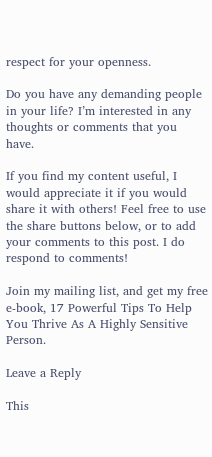respect for your openness.

Do you have any demanding people in your life? I’m interested in any thoughts or comments that you have.

If you find my content useful, I would appreciate it if you would share it with others! Feel free to use the share buttons below, or to add your comments to this post. I do respond to comments!

Join my mailing list, and get my free e-book, 17 Powerful Tips To Help You Thrive As A Highly Sensitive Person.

Leave a Reply

This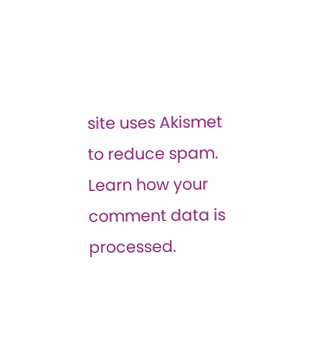site uses Akismet to reduce spam. Learn how your comment data is processed.